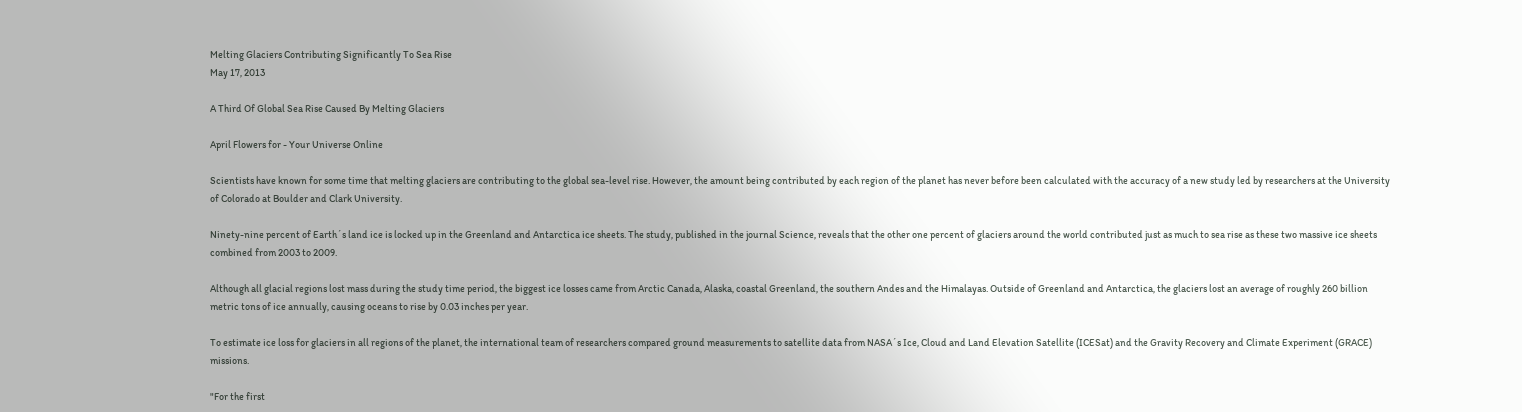Melting Glaciers Contributing Significantly To Sea Rise
May 17, 2013

A Third Of Global Sea Rise Caused By Melting Glaciers

April Flowers for - Your Universe Online

Scientists have known for some time that melting glaciers are contributing to the global sea-level rise. However, the amount being contributed by each region of the planet has never before been calculated with the accuracy of a new study led by researchers at the University of Colorado at Boulder and Clark University.

Ninety-nine percent of Earth´s land ice is locked up in the Greenland and Antarctica ice sheets. The study, published in the journal Science, reveals that the other one percent of glaciers around the world contributed just as much to sea rise as these two massive ice sheets combined from 2003 to 2009.

Although all glacial regions lost mass during the study time period, the biggest ice losses came from Arctic Canada, Alaska, coastal Greenland, the southern Andes and the Himalayas. Outside of Greenland and Antarctica, the glaciers lost an average of roughly 260 billion metric tons of ice annually, causing oceans to rise by 0.03 inches per year.

To estimate ice loss for glaciers in all regions of the planet, the international team of researchers compared ground measurements to satellite data from NASA´s Ice, Cloud and Land Elevation Satellite (ICESat) and the Gravity Recovery and Climate Experiment (GRACE) missions.

"For the first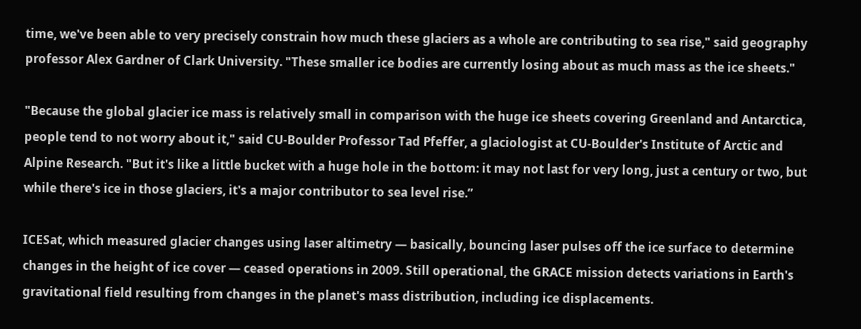time, we've been able to very precisely constrain how much these glaciers as a whole are contributing to sea rise," said geography professor Alex Gardner of Clark University. "These smaller ice bodies are currently losing about as much mass as the ice sheets."

"Because the global glacier ice mass is relatively small in comparison with the huge ice sheets covering Greenland and Antarctica, people tend to not worry about it," said CU-Boulder Professor Tad Pfeffer, a glaciologist at CU-Boulder's Institute of Arctic and Alpine Research. "But it's like a little bucket with a huge hole in the bottom: it may not last for very long, just a century or two, but while there's ice in those glaciers, it's a major contributor to sea level rise.”

ICESat, which measured glacier changes using laser altimetry — basically, bouncing laser pulses off the ice surface to determine changes in the height of ice cover — ceased operations in 2009. Still operational, the GRACE mission detects variations in Earth's gravitational field resulting from changes in the planet's mass distribution, including ice displacements.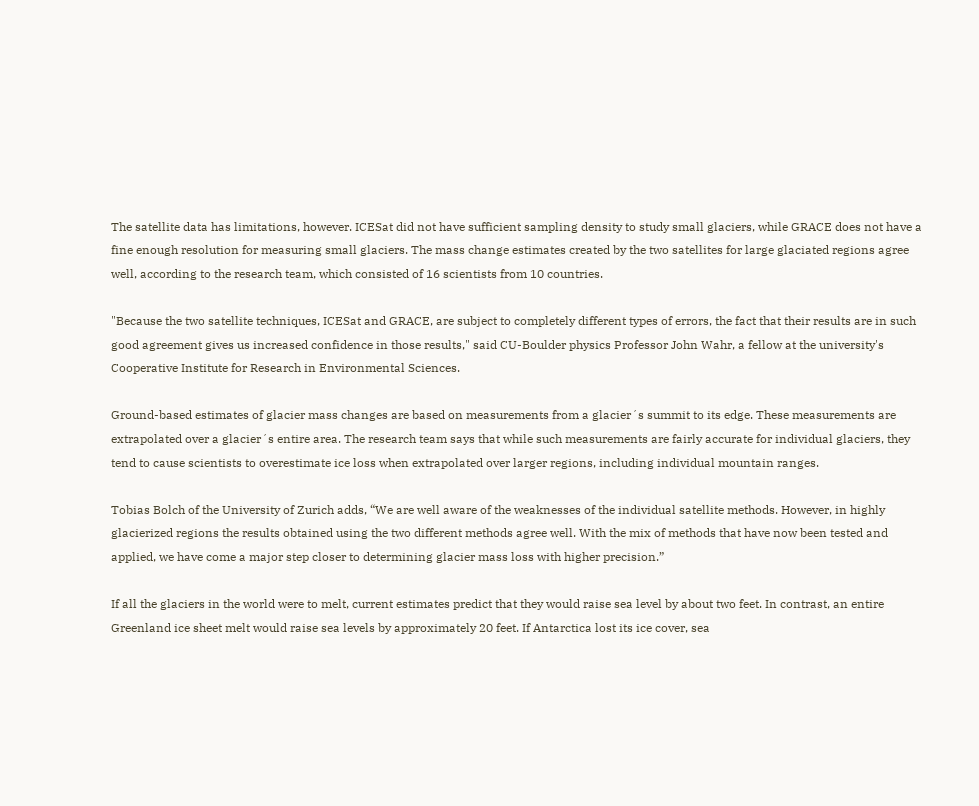The satellite data has limitations, however. ICESat did not have sufficient sampling density to study small glaciers, while GRACE does not have a fine enough resolution for measuring small glaciers. The mass change estimates created by the two satellites for large glaciated regions agree well, according to the research team, which consisted of 16 scientists from 10 countries.

"Because the two satellite techniques, ICESat and GRACE, are subject to completely different types of errors, the fact that their results are in such good agreement gives us increased confidence in those results," said CU-Boulder physics Professor John Wahr, a fellow at the university's Cooperative Institute for Research in Environmental Sciences.

Ground-based estimates of glacier mass changes are based on measurements from a glacier´s summit to its edge. These measurements are extrapolated over a glacier´s entire area. The research team says that while such measurements are fairly accurate for individual glaciers, they tend to cause scientists to overestimate ice loss when extrapolated over larger regions, including individual mountain ranges.

Tobias Bolch of the University of Zurich adds, “We are well aware of the weaknesses of the individual satellite methods. However, in highly glacierized regions the results obtained using the two different methods agree well. With the mix of methods that have now been tested and applied, we have come a major step closer to determining glacier mass loss with higher precision.”

If all the glaciers in the world were to melt, current estimates predict that they would raise sea level by about two feet. In contrast, an entire Greenland ice sheet melt would raise sea levels by approximately 20 feet. If Antarctica lost its ice cover, sea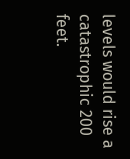levels would rise a catastrophic 200 feet.